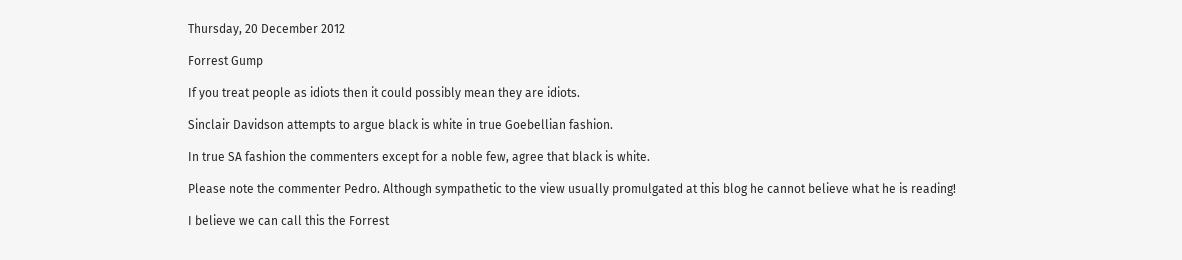Thursday, 20 December 2012

Forrest Gump

If you treat people as idiots then it could possibly mean they are idiots.

Sinclair Davidson attempts to argue black is white in true Goebellian fashion.

In true SA fashion the commenters except for a noble few, agree that black is white.

Please note the commenter Pedro. Although sympathetic to the view usually promulgated at this blog he cannot believe what he is reading!

I believe we can call this the Forrest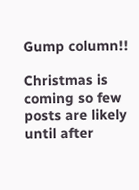Gump column!!

Christmas is coming so few posts are likely until after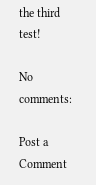the third test!

No comments:

Post a Comment